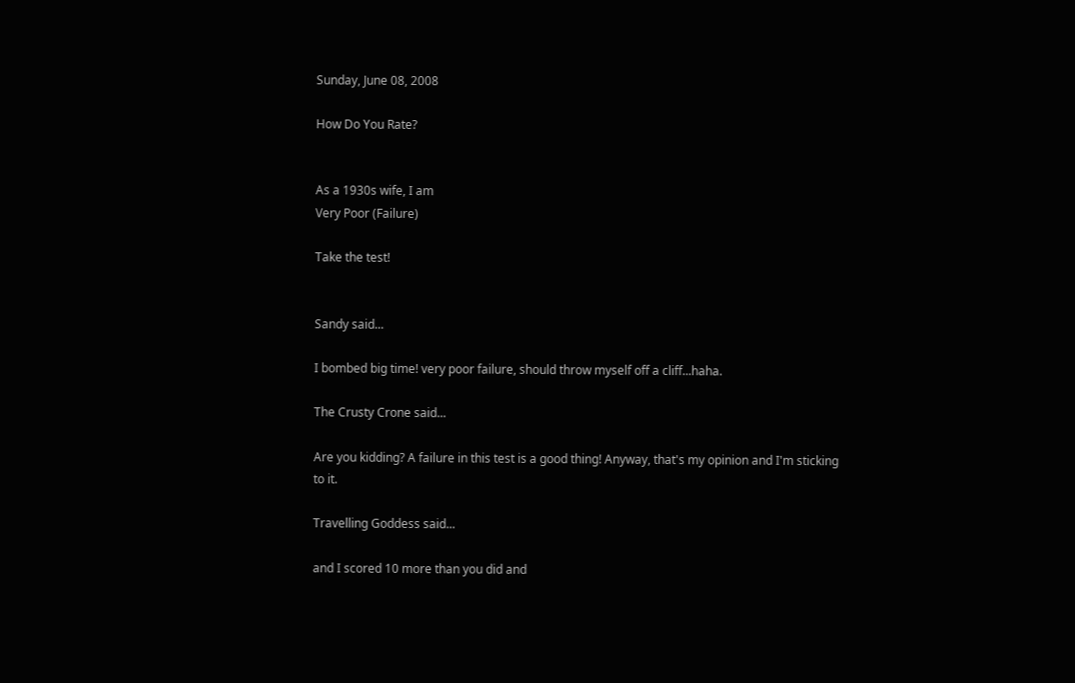Sunday, June 08, 2008

How Do You Rate?


As a 1930s wife, I am
Very Poor (Failure)

Take the test!


Sandy said...

I bombed big time! very poor failure, should throw myself off a cliff...haha.

The Crusty Crone said...

Are you kidding? A failure in this test is a good thing! Anyway, that's my opinion and I'm sticking to it.

Travelling Goddess said...

and I scored 10 more than you did and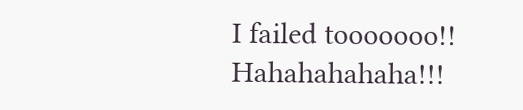I failed tooooooo!! Hahahahahaha!!!